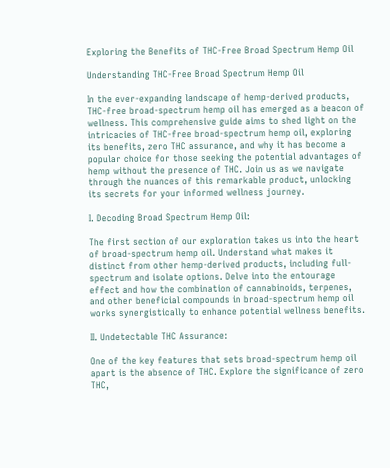Exploring the Benefits of THC-Free Broad Spectrum Hemp Oil

Understanding THC-Free Broad Spectrum Hemp Oil

In the ever-expanding landscape of hemp-derived products, THC-free broad-spectrum hemp oil has emerged as a beacon of wellness. This comprehensive guide aims to shed light on the intricacies of THC-free broad-spectrum hemp oil, exploring its benefits, zero THC assurance, and why it has become a popular choice for those seeking the potential advantages of hemp without the presence of THC. Join us as we navigate through the nuances of this remarkable product, unlocking its secrets for your informed wellness journey.

I. Decoding Broad Spectrum Hemp Oil:

The first section of our exploration takes us into the heart of broad-spectrum hemp oil. Understand what makes it distinct from other hemp-derived products, including full-spectrum and isolate options. Delve into the entourage effect and how the combination of cannabinoids, terpenes, and other beneficial compounds in broad-spectrum hemp oil works synergistically to enhance potential wellness benefits.

II. Undetectable THC Assurance:

One of the key features that sets broad-spectrum hemp oil apart is the absence of THC. Explore the significance of zero THC,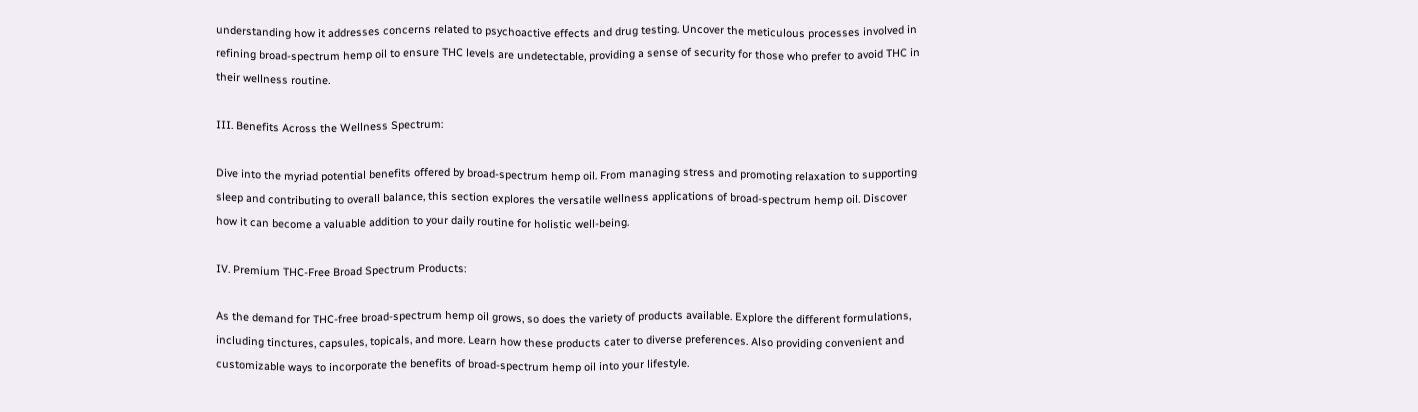understanding how it addresses concerns related to psychoactive effects and drug testing. Uncover the meticulous processes involved in refining broad-spectrum hemp oil to ensure THC levels are undetectable, providing a sense of security for those who prefer to avoid THC in their wellness routine.

III. Benefits Across the Wellness Spectrum:

Dive into the myriad potential benefits offered by broad-spectrum hemp oil. From managing stress and promoting relaxation to supporting sleep and contributing to overall balance, this section explores the versatile wellness applications of broad-spectrum hemp oil. Discover how it can become a valuable addition to your daily routine for holistic well-being.

IV. Premium THC-Free Broad Spectrum Products:

As the demand for THC-free broad-spectrum hemp oil grows, so does the variety of products available. Explore the different formulations, including tinctures, capsules, topicals, and more. Learn how these products cater to diverse preferences. Also providing convenient and customizable ways to incorporate the benefits of broad-spectrum hemp oil into your lifestyle.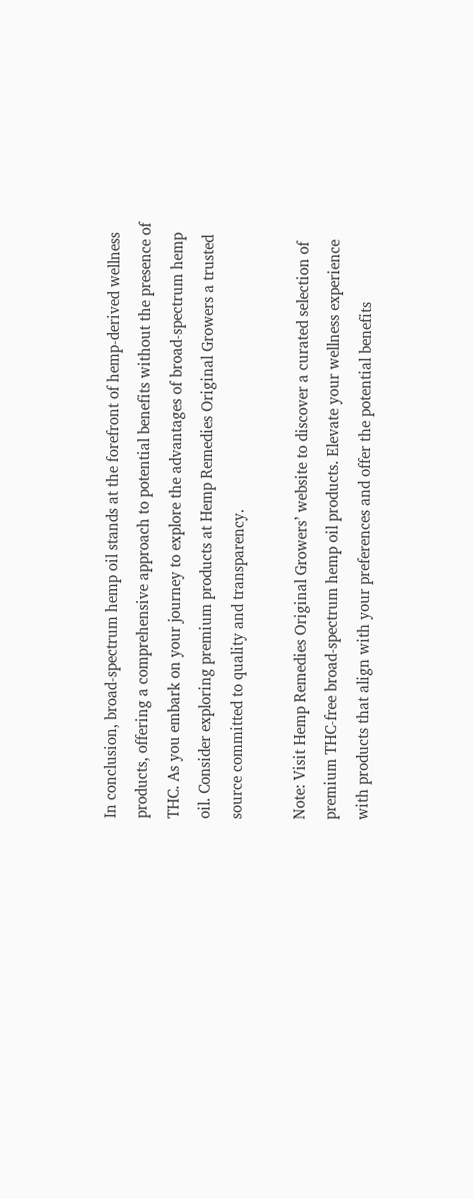In conclusion, broad-spectrum hemp oil stands at the forefront of hemp-derived wellness products, offering a comprehensive approach to potential benefits without the presence of THC. As you embark on your journey to explore the advantages of broad-spectrum hemp oil. Consider exploring premium products at Hemp Remedies Original Growers a trusted source committed to quality and transparency.

Note: Visit Hemp Remedies Original Growers’ website to discover a curated selection of premium THC-free broad-spectrum hemp oil products. Elevate your wellness experience with products that align with your preferences and offer the potential benefits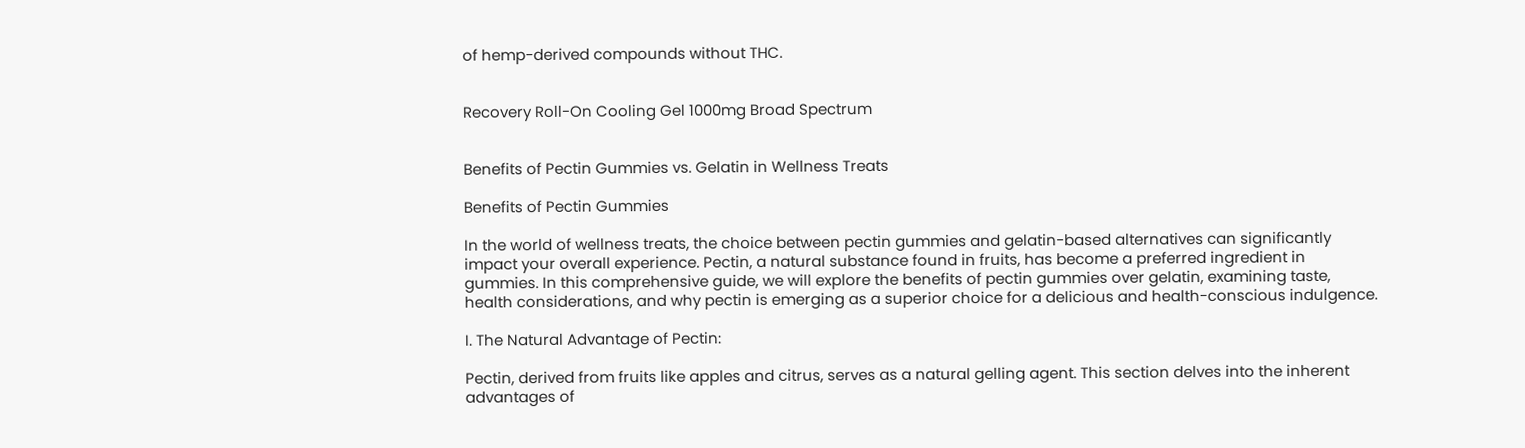of hemp-derived compounds without THC.


Recovery Roll-On Cooling Gel 1000mg Broad Spectrum


Benefits of Pectin Gummies vs. Gelatin in Wellness Treats

Benefits of Pectin Gummies

In the world of wellness treats, the choice between pectin gummies and gelatin-based alternatives can significantly impact your overall experience. Pectin, a natural substance found in fruits, has become a preferred ingredient in gummies. In this comprehensive guide, we will explore the benefits of pectin gummies over gelatin, examining taste, health considerations, and why pectin is emerging as a superior choice for a delicious and health-conscious indulgence.

I. The Natural Advantage of Pectin:

Pectin, derived from fruits like apples and citrus, serves as a natural gelling agent. This section delves into the inherent advantages of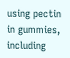using pectin in gummies, including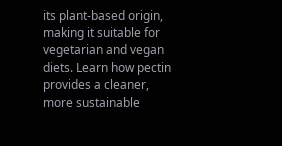its plant-based origin, making it suitable for vegetarian and vegan diets. Learn how pectin provides a cleaner, more sustainable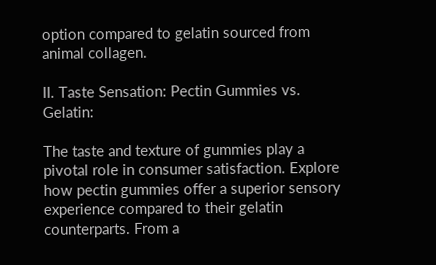option compared to gelatin sourced from animal collagen.

II. Taste Sensation: Pectin Gummies vs. Gelatin:

The taste and texture of gummies play a pivotal role in consumer satisfaction. Explore how pectin gummies offer a superior sensory experience compared to their gelatin counterparts. From a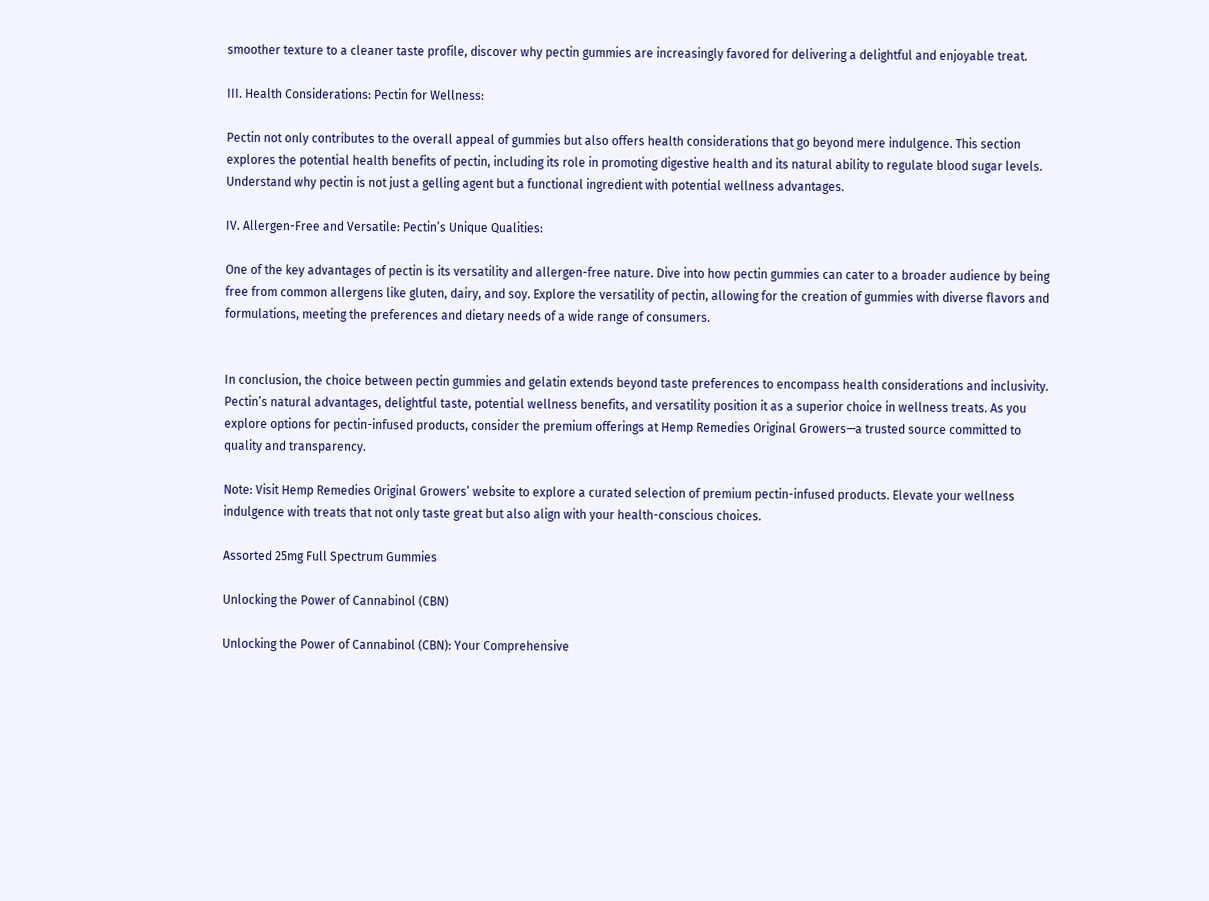smoother texture to a cleaner taste profile, discover why pectin gummies are increasingly favored for delivering a delightful and enjoyable treat.

III. Health Considerations: Pectin for Wellness:

Pectin not only contributes to the overall appeal of gummies but also offers health considerations that go beyond mere indulgence. This section explores the potential health benefits of pectin, including its role in promoting digestive health and its natural ability to regulate blood sugar levels. Understand why pectin is not just a gelling agent but a functional ingredient with potential wellness advantages.

IV. Allergen-Free and Versatile: Pectin’s Unique Qualities:

One of the key advantages of pectin is its versatility and allergen-free nature. Dive into how pectin gummies can cater to a broader audience by being free from common allergens like gluten, dairy, and soy. Explore the versatility of pectin, allowing for the creation of gummies with diverse flavors and formulations, meeting the preferences and dietary needs of a wide range of consumers.


In conclusion, the choice between pectin gummies and gelatin extends beyond taste preferences to encompass health considerations and inclusivity. Pectin’s natural advantages, delightful taste, potential wellness benefits, and versatility position it as a superior choice in wellness treats. As you explore options for pectin-infused products, consider the premium offerings at Hemp Remedies Original Growers—a trusted source committed to quality and transparency.

Note: Visit Hemp Remedies Original Growers’ website to explore a curated selection of premium pectin-infused products. Elevate your wellness indulgence with treats that not only taste great but also align with your health-conscious choices.

Assorted 25mg Full Spectrum Gummies

Unlocking the Power of Cannabinol (CBN)

Unlocking the Power of Cannabinol (CBN): Your Comprehensive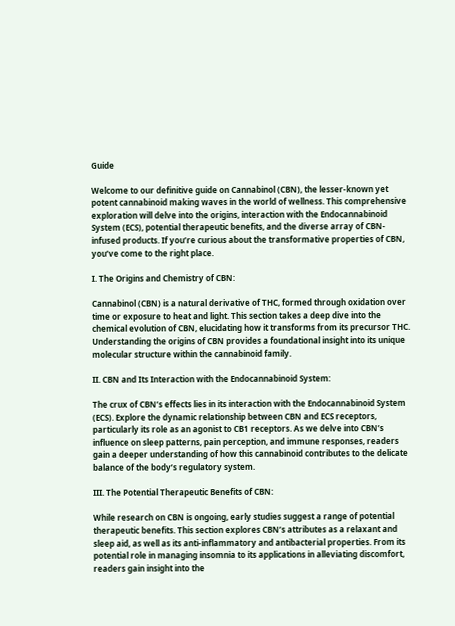Guide

Welcome to our definitive guide on Cannabinol (CBN), the lesser-known yet potent cannabinoid making waves in the world of wellness. This comprehensive exploration will delve into the origins, interaction with the Endocannabinoid System (ECS), potential therapeutic benefits, and the diverse array of CBN-infused products. If you’re curious about the transformative properties of CBN, you’ve come to the right place.

I. The Origins and Chemistry of CBN:

Cannabinol (CBN) is a natural derivative of THC, formed through oxidation over time or exposure to heat and light. This section takes a deep dive into the chemical evolution of CBN, elucidating how it transforms from its precursor THC. Understanding the origins of CBN provides a foundational insight into its unique molecular structure within the cannabinoid family.

II. CBN and Its Interaction with the Endocannabinoid System:

The crux of CBN’s effects lies in its interaction with the Endocannabinoid System (ECS). Explore the dynamic relationship between CBN and ECS receptors, particularly its role as an agonist to CB1 receptors. As we delve into CBN’s influence on sleep patterns, pain perception, and immune responses, readers gain a deeper understanding of how this cannabinoid contributes to the delicate balance of the body’s regulatory system.

III. The Potential Therapeutic Benefits of CBN:

While research on CBN is ongoing, early studies suggest a range of potential therapeutic benefits. This section explores CBN’s attributes as a relaxant and sleep aid, as well as its anti-inflammatory and antibacterial properties. From its potential role in managing insomnia to its applications in alleviating discomfort, readers gain insight into the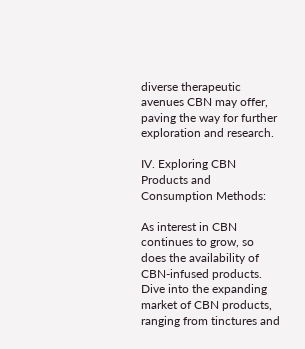diverse therapeutic avenues CBN may offer, paving the way for further exploration and research.

IV. Exploring CBN Products and Consumption Methods:

As interest in CBN continues to grow, so does the availability of CBN-infused products. Dive into the expanding market of CBN products, ranging from tinctures and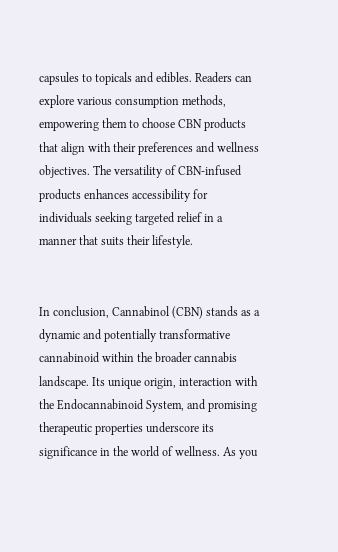capsules to topicals and edibles. Readers can explore various consumption methods, empowering them to choose CBN products that align with their preferences and wellness objectives. The versatility of CBN-infused products enhances accessibility for individuals seeking targeted relief in a manner that suits their lifestyle.


In conclusion, Cannabinol (CBN) stands as a dynamic and potentially transformative cannabinoid within the broader cannabis landscape. Its unique origin, interaction with the Endocannabinoid System, and promising therapeutic properties underscore its significance in the world of wellness. As you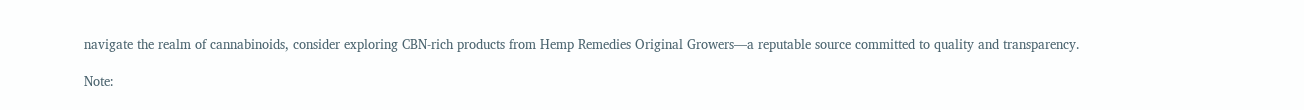navigate the realm of cannabinoids, consider exploring CBN-rich products from Hemp Remedies Original Growers—a reputable source committed to quality and transparency.

Note: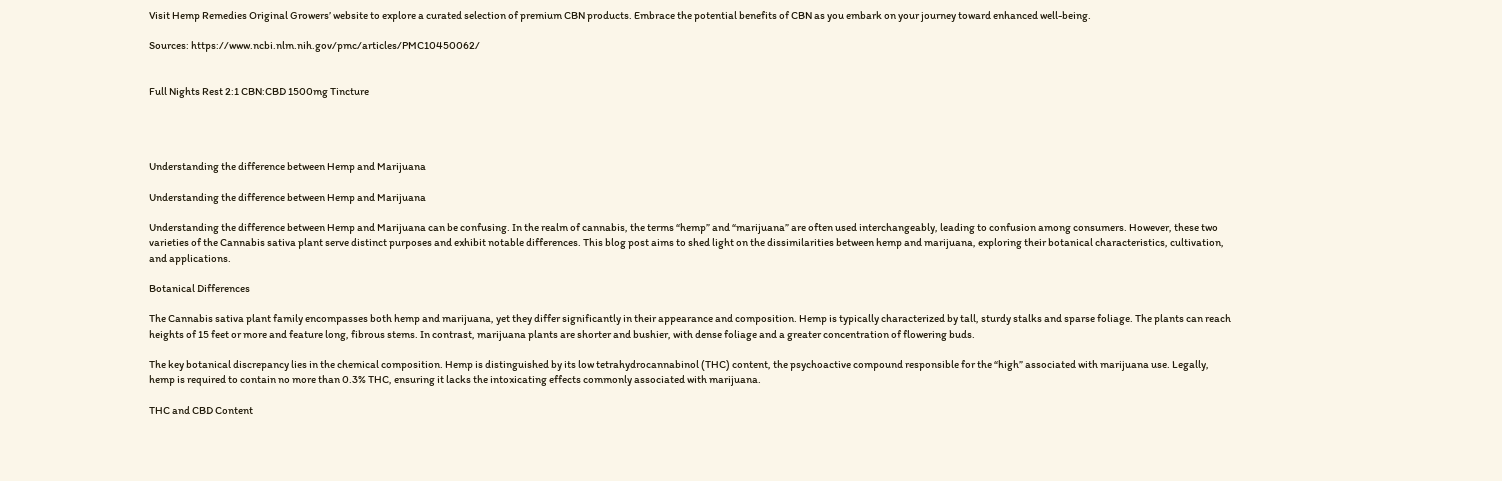Visit Hemp Remedies Original Growers’ website to explore a curated selection of premium CBN products. Embrace the potential benefits of CBN as you embark on your journey toward enhanced well-being.

Sources: https://www.ncbi.nlm.nih.gov/pmc/articles/PMC10450062/


Full Nights Rest 2:1 CBN:CBD 1500mg Tincture




Understanding the difference between Hemp and Marijuana

Understanding the difference between Hemp and Marijuana

Understanding the difference between Hemp and Marijuana can be confusing. In the realm of cannabis, the terms “hemp” and “marijuana” are often used interchangeably, leading to confusion among consumers. However, these two varieties of the Cannabis sativa plant serve distinct purposes and exhibit notable differences. This blog post aims to shed light on the dissimilarities between hemp and marijuana, exploring their botanical characteristics, cultivation, and applications.

Botanical Differences

The Cannabis sativa plant family encompasses both hemp and marijuana, yet they differ significantly in their appearance and composition. Hemp is typically characterized by tall, sturdy stalks and sparse foliage. The plants can reach heights of 15 feet or more and feature long, fibrous stems. In contrast, marijuana plants are shorter and bushier, with dense foliage and a greater concentration of flowering buds.

The key botanical discrepancy lies in the chemical composition. Hemp is distinguished by its low tetrahydrocannabinol (THC) content, the psychoactive compound responsible for the “high” associated with marijuana use. Legally, hemp is required to contain no more than 0.3% THC, ensuring it lacks the intoxicating effects commonly associated with marijuana.

THC and CBD Content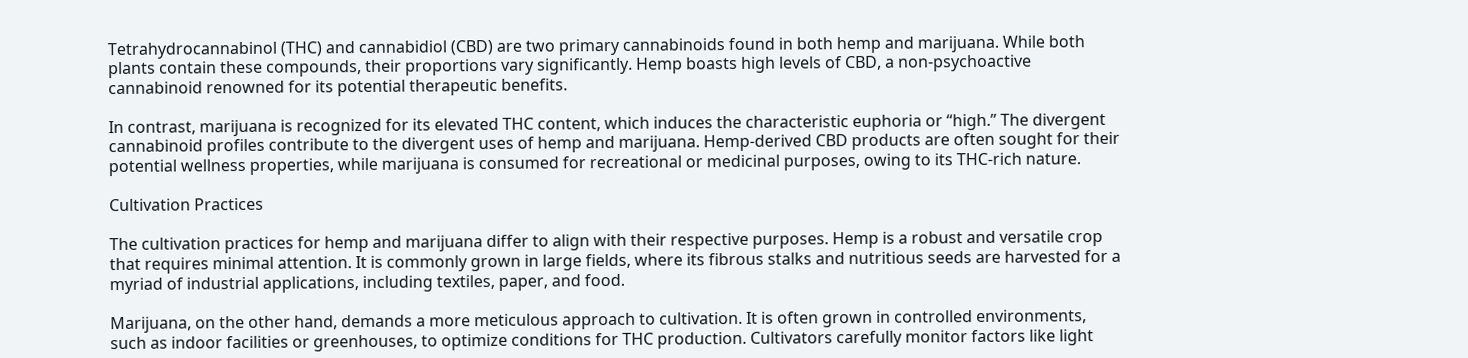Tetrahydrocannabinol (THC) and cannabidiol (CBD) are two primary cannabinoids found in both hemp and marijuana. While both plants contain these compounds, their proportions vary significantly. Hemp boasts high levels of CBD, a non-psychoactive cannabinoid renowned for its potential therapeutic benefits.

In contrast, marijuana is recognized for its elevated THC content, which induces the characteristic euphoria or “high.” The divergent cannabinoid profiles contribute to the divergent uses of hemp and marijuana. Hemp-derived CBD products are often sought for their potential wellness properties, while marijuana is consumed for recreational or medicinal purposes, owing to its THC-rich nature.

Cultivation Practices

The cultivation practices for hemp and marijuana differ to align with their respective purposes. Hemp is a robust and versatile crop that requires minimal attention. It is commonly grown in large fields, where its fibrous stalks and nutritious seeds are harvested for a myriad of industrial applications, including textiles, paper, and food.

Marijuana, on the other hand, demands a more meticulous approach to cultivation. It is often grown in controlled environments, such as indoor facilities or greenhouses, to optimize conditions for THC production. Cultivators carefully monitor factors like light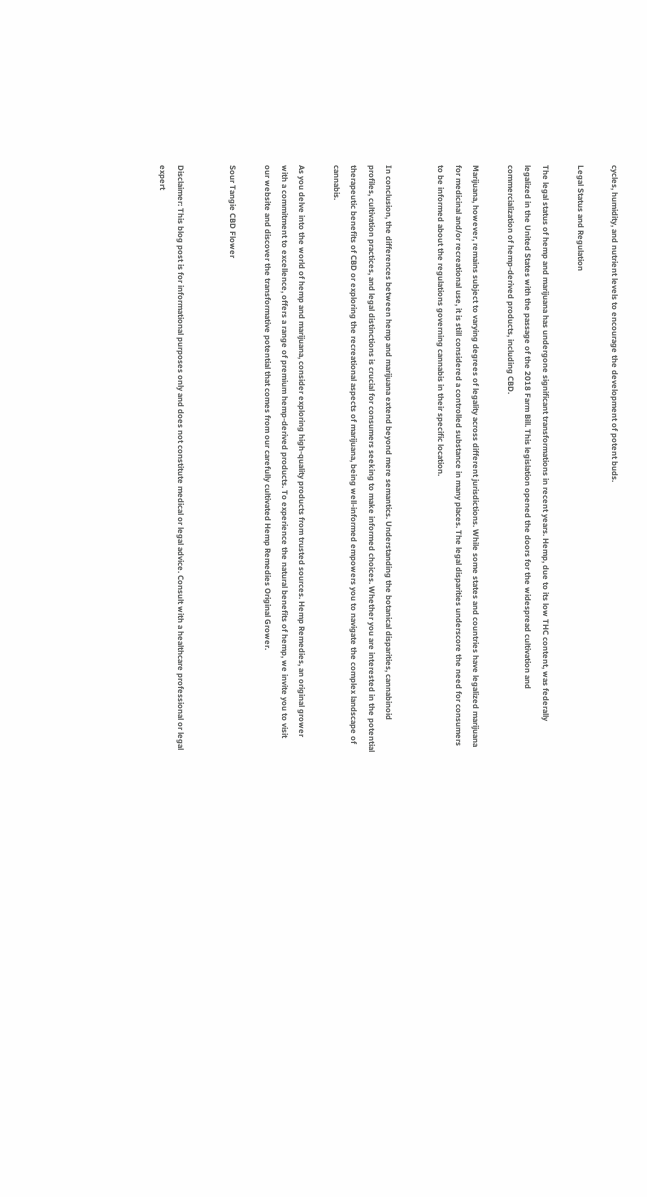cycles, humidity, and nutrient levels to encourage the development of potent buds.

Legal Status and Regulation

The legal status of hemp and marijuana has undergone significant transformations in recent years. Hemp, due to its low THC content, was federally legalized in the United States with the passage of the 2018 Farm Bill. This legislation opened the doors for the widespread cultivation and commercialization of hemp-derived products, including CBD.

Marijuana, however, remains subject to varying degrees of legality across different jurisdictions. While some states and countries have legalized marijuana for medicinal and/or recreational use, it is still considered a controlled substance in many places. The legal disparities underscore the need for consumers to be informed about the regulations governing cannabis in their specific location.


In conclusion, the differences between hemp and marijuana extend beyond mere semantics. Understanding the botanical disparities, cannabinoid profiles, cultivation practices, and legal distinctions is crucial for consumers seeking to make informed choices. Whether you are interested in the potential therapeutic benefits of CBD or exploring the recreational aspects of marijuana, being well-informed empowers you to navigate the complex landscape of cannabis.

As you delve into the world of hemp and marijuana, consider exploring high-quality products from trusted sources. Hemp Remedies, an original grower with a commitment to excellence, offers a range of premium hemp-derived products. To experience the natural benefits of hemp, we invite you to visit our website and discover the transformative potential that comes from our carefully cultivated Hemp Remedies Original Grower.

Sour Tangie CBD Flower


Disclaimer: This blog post is for informational purposes only and does not constitute medical or legal advice. Consult with a healthcare professional or legal expert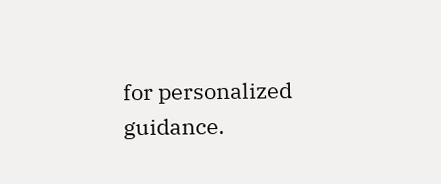for personalized guidance.